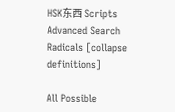HSK东西 Scripts Advanced Search Radicals [collapse definitions]

All Possible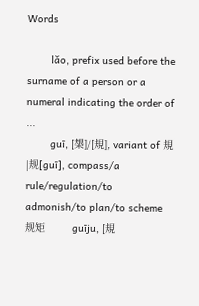Words

        lǎo, prefix used before the surname of a person or a numeral indicating the order of ...
        guī, [槼]/[規], variant of 規|规[guī], compass/a rule/regulation/to admonish/to plan/to scheme
规矩         guīju, [規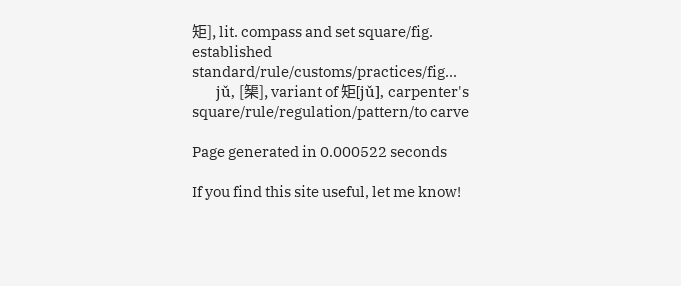矩], lit. compass and set square/fig. established standard/rule/customs/practices/fig...
        jǔ, [榘], variant of 矩[jǔ], carpenter's square/rule/regulation/pattern/to carve

Page generated in 0.000522 seconds

If you find this site useful, let me know!